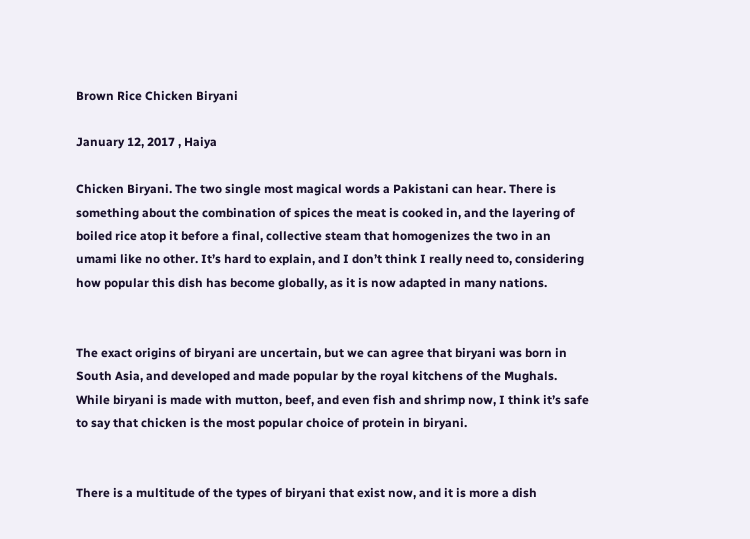Brown Rice Chicken Biryani

January 12, 2017 , Haiya

Chicken Biryani. The two single most magical words a Pakistani can hear. There is something about the combination of spices the meat is cooked in, and the layering of boiled rice atop it before a final, collective steam that homogenizes the two in an umami like no other. It’s hard to explain, and I don’t think I really need to, considering how popular this dish has become globally, as it is now adapted in many nations.


The exact origins of biryani are uncertain, but we can agree that biryani was born in South Asia, and developed and made popular by the royal kitchens of the Mughals. While biryani is made with mutton, beef, and even fish and shrimp now, I think it’s safe to say that chicken is the most popular choice of protein in biryani.


There is a multitude of the types of biryani that exist now, and it is more a dish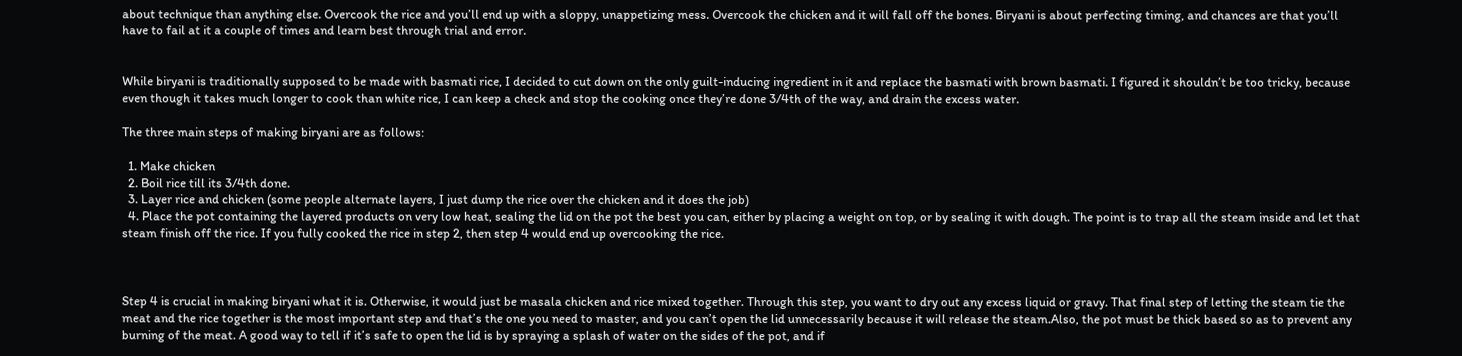about technique than anything else. Overcook the rice and you’ll end up with a sloppy, unappetizing mess. Overcook the chicken and it will fall off the bones. Biryani is about perfecting timing, and chances are that you’ll have to fail at it a couple of times and learn best through trial and error.


While biryani is traditionally supposed to be made with basmati rice, I decided to cut down on the only guilt-inducing ingredient in it and replace the basmati with brown basmati. I figured it shouldn’t be too tricky, because even though it takes much longer to cook than white rice, I can keep a check and stop the cooking once they’re done 3/4th of the way, and drain the excess water.

The three main steps of making biryani are as follows:

  1. Make chicken
  2. Boil rice till its 3/4th done.
  3. Layer rice and chicken (some people alternate layers, I just dump the rice over the chicken and it does the job)
  4. Place the pot containing the layered products on very low heat, sealing the lid on the pot the best you can, either by placing a weight on top, or by sealing it with dough. The point is to trap all the steam inside and let that steam finish off the rice. If you fully cooked the rice in step 2, then step 4 would end up overcooking the rice.



Step 4 is crucial in making biryani what it is. Otherwise, it would just be masala chicken and rice mixed together. Through this step, you want to dry out any excess liquid or gravy. That final step of letting the steam tie the meat and the rice together is the most important step and that’s the one you need to master, and you can’t open the lid unnecessarily because it will release the steam.Also, the pot must be thick based so as to prevent any burning of the meat. A good way to tell if it’s safe to open the lid is by spraying a splash of water on the sides of the pot, and if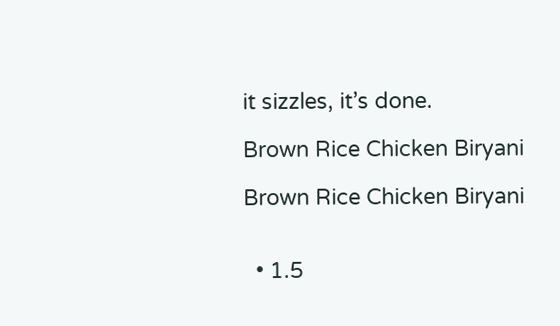it sizzles, it’s done.

Brown Rice Chicken Biryani

Brown Rice Chicken Biryani


  • 1.5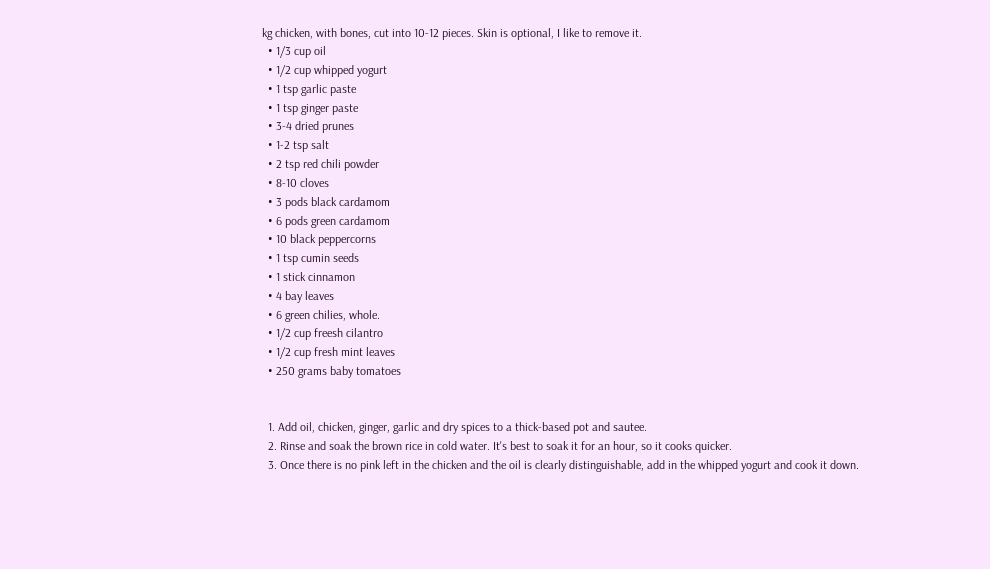kg chicken, with bones, cut into 10-12 pieces. Skin is optional, I like to remove it.
  • 1/3 cup oil
  • 1/2 cup whipped yogurt
  • 1 tsp garlic paste
  • 1 tsp ginger paste
  • 3-4 dried prunes
  • 1-2 tsp salt
  • 2 tsp red chili powder
  • 8-10 cloves
  • 3 pods black cardamom
  • 6 pods green cardamom
  • 10 black peppercorns
  • 1 tsp cumin seeds
  • 1 stick cinnamon
  • 4 bay leaves
  • 6 green chilies, whole.
  • 1/2 cup freesh cilantro
  • 1/2 cup fresh mint leaves
  • 250 grams baby tomatoes


  1. Add oil, chicken, ginger, garlic and dry spices to a thick-based pot and sautee.
  2. Rinse and soak the brown rice in cold water. It's best to soak it for an hour, so it cooks quicker.
  3. Once there is no pink left in the chicken and the oil is clearly distinguishable, add in the whipped yogurt and cook it down.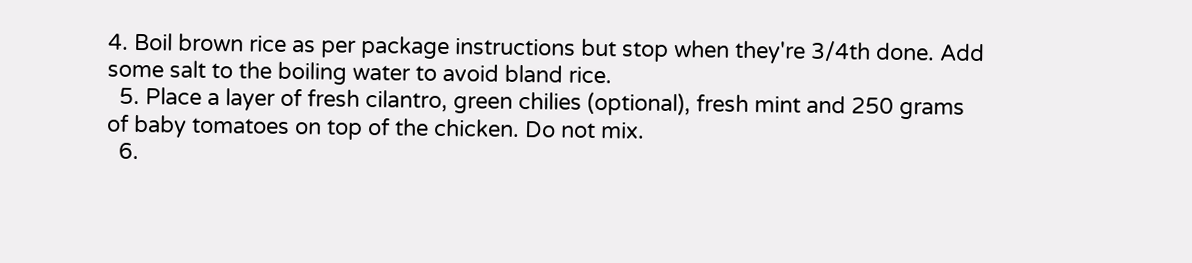4. Boil brown rice as per package instructions but stop when they're 3/4th done. Add some salt to the boiling water to avoid bland rice.
  5. Place a layer of fresh cilantro, green chilies (optional), fresh mint and 250 grams of baby tomatoes on top of the chicken. Do not mix.
  6.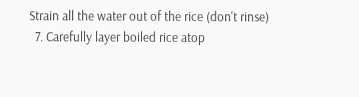Strain all the water out of the rice (don't rinse)
  7. Carefully layer boiled rice atop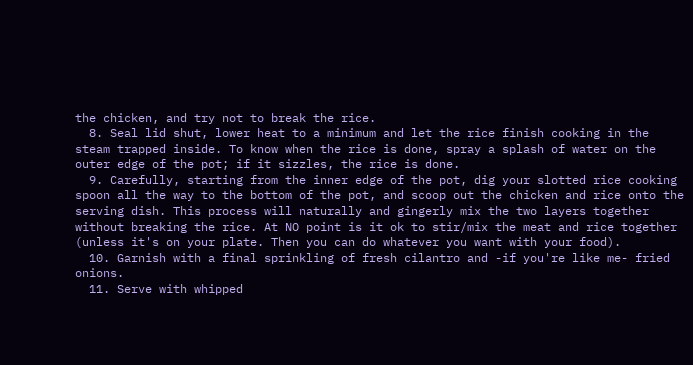the chicken, and try not to break the rice.
  8. Seal lid shut, lower heat to a minimum and let the rice finish cooking in the steam trapped inside. To know when the rice is done, spray a splash of water on the outer edge of the pot; if it sizzles, the rice is done.
  9. Carefully, starting from the inner edge of the pot, dig your slotted rice cooking spoon all the way to the bottom of the pot, and scoop out the chicken and rice onto the serving dish. This process will naturally and gingerly mix the two layers together without breaking the rice. At NO point is it ok to stir/mix the meat and rice together (unless it's on your plate. Then you can do whatever you want with your food).
  10. Garnish with a final sprinkling of fresh cilantro and -if you're like me- fried onions.
  11. Serve with whipped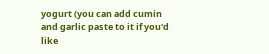yogurt (you can add cumin and garlic paste to it if you'd like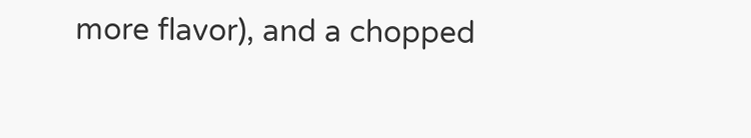more flavor), and a chopped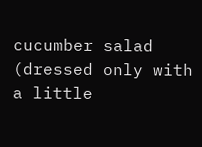cucumber salad (dressed only with a little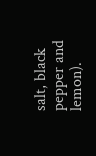salt, black pepper and lemon).